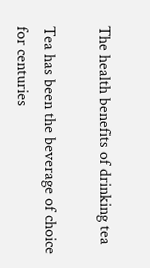The health benefits of drinking tea

Tea has been the beverage of choice for centuries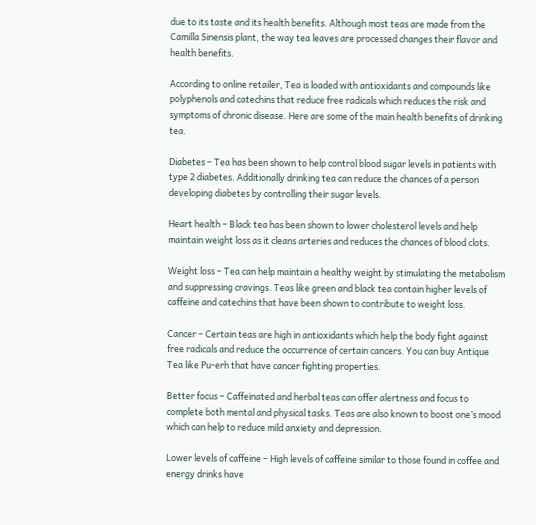due to its taste and its health benefits. Although most teas are made from the Camilla Sinensis plant, the way tea leaves are processed changes their flavor and health benefits.

According to online retailer, Tea is loaded with antioxidants and compounds like polyphenols and catechins that reduce free radicals which reduces the risk and symptoms of chronic disease. Here are some of the main health benefits of drinking tea.

Diabetes – Tea has been shown to help control blood sugar levels in patients with type 2 diabetes. Additionally drinking tea can reduce the chances of a person developing diabetes by controlling their sugar levels.

Heart health – Black tea has been shown to lower cholesterol levels and help maintain weight loss as it cleans arteries and reduces the chances of blood clots.

Weight loss – Tea can help maintain a healthy weight by stimulating the metabolism and suppressing cravings. Teas like green and black tea contain higher levels of caffeine and catechins that have been shown to contribute to weight loss.

Cancer – Certain teas are high in antioxidants which help the body fight against free radicals and reduce the occurrence of certain cancers. You can buy Antique Tea like Pu-erh that have cancer fighting properties.

Better focus – Caffeinated and herbal teas can offer alertness and focus to complete both mental and physical tasks. Teas are also known to boost one’s mood which can help to reduce mild anxiety and depression.

Lower levels of caffeine – High levels of caffeine similar to those found in coffee and energy drinks have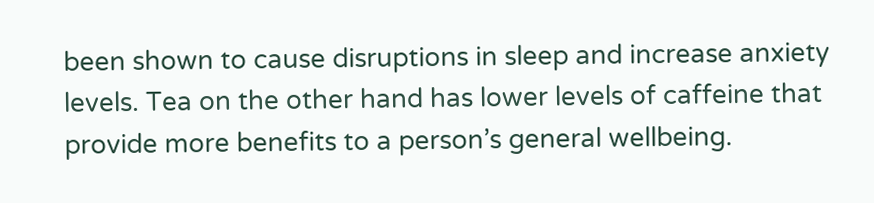been shown to cause disruptions in sleep and increase anxiety levels. Tea on the other hand has lower levels of caffeine that provide more benefits to a person’s general wellbeing.